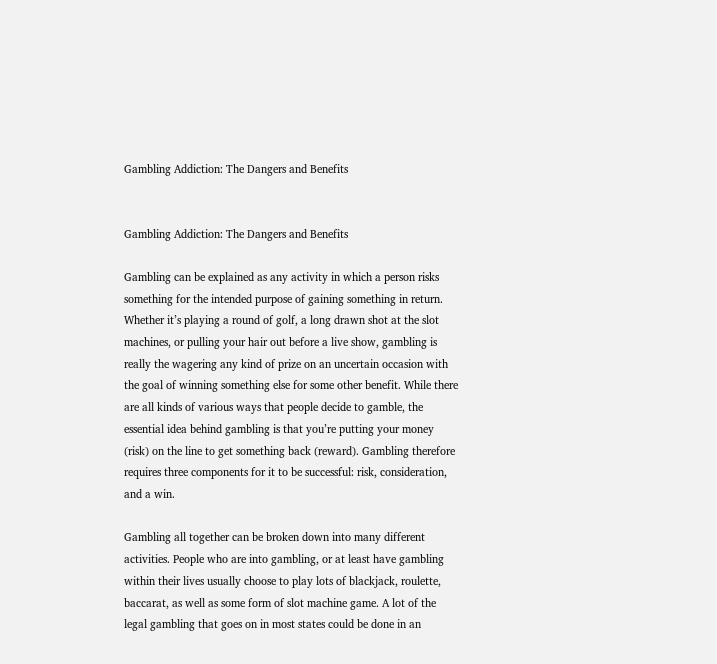Gambling Addiction: The Dangers and Benefits


Gambling Addiction: The Dangers and Benefits

Gambling can be explained as any activity in which a person risks something for the intended purpose of gaining something in return. Whether it’s playing a round of golf, a long drawn shot at the slot machines, or pulling your hair out before a live show, gambling is really the wagering any kind of prize on an uncertain occasion with the goal of winning something else for some other benefit. While there are all kinds of various ways that people decide to gamble, the essential idea behind gambling is that you’re putting your money (risk) on the line to get something back (reward). Gambling therefore requires three components for it to be successful: risk, consideration, and a win.

Gambling all together can be broken down into many different activities. People who are into gambling, or at least have gambling within their lives usually choose to play lots of blackjack, roulette, baccarat, as well as some form of slot machine game. A lot of the legal gambling that goes on in most states could be done in an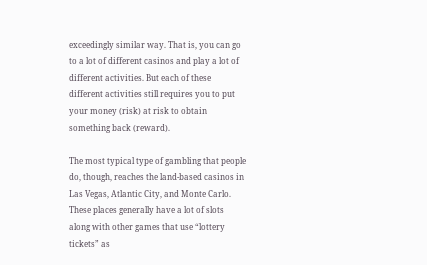exceedingly similar way. That is, you can go to a lot of different casinos and play a lot of different activities. But each of these different activities still requires you to put your money (risk) at risk to obtain something back (reward).

The most typical type of gambling that people do, though, reaches the land-based casinos in Las Vegas, Atlantic City, and Monte Carlo. These places generally have a lot of slots along with other games that use “lottery tickets” as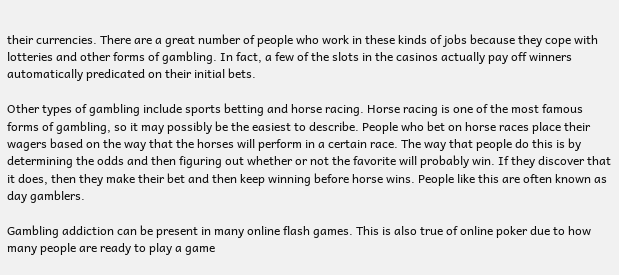their currencies. There are a great number of people who work in these kinds of jobs because they cope with lotteries and other forms of gambling. In fact, a few of the slots in the casinos actually pay off winners automatically predicated on their initial bets.

Other types of gambling include sports betting and horse racing. Horse racing is one of the most famous forms of gambling, so it may possibly be the easiest to describe. People who bet on horse races place their wagers based on the way that the horses will perform in a certain race. The way that people do this is by determining the odds and then figuring out whether or not the favorite will probably win. If they discover that it does, then they make their bet and then keep winning before horse wins. People like this are often known as day gamblers.

Gambling addiction can be present in many online flash games. This is also true of online poker due to how many people are ready to play a game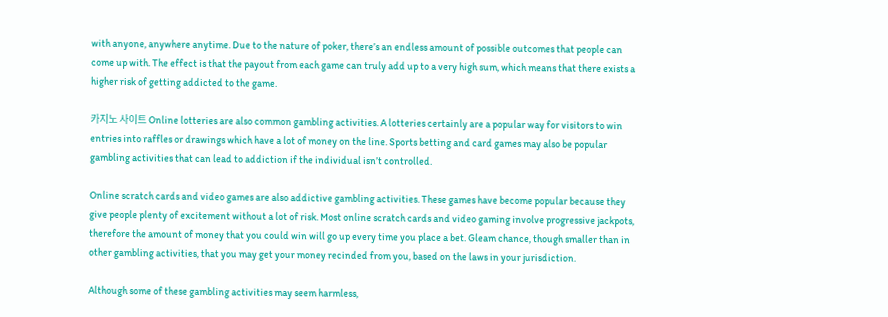with anyone, anywhere anytime. Due to the nature of poker, there’s an endless amount of possible outcomes that people can come up with. The effect is that the payout from each game can truly add up to a very high sum, which means that there exists a higher risk of getting addicted to the game.

카지노 사이트 Online lotteries are also common gambling activities. A lotteries certainly are a popular way for visitors to win entries into raffles or drawings which have a lot of money on the line. Sports betting and card games may also be popular gambling activities that can lead to addiction if the individual isn’t controlled.

Online scratch cards and video games are also addictive gambling activities. These games have become popular because they give people plenty of excitement without a lot of risk. Most online scratch cards and video gaming involve progressive jackpots, therefore the amount of money that you could win will go up every time you place a bet. Gleam chance, though smaller than in other gambling activities, that you may get your money recinded from you, based on the laws in your jurisdiction.

Although some of these gambling activities may seem harmless,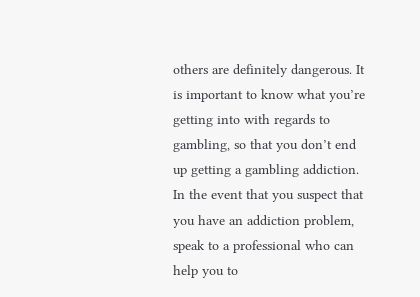others are definitely dangerous. It is important to know what you’re getting into with regards to gambling, so that you don’t end up getting a gambling addiction. In the event that you suspect that you have an addiction problem, speak to a professional who can help you to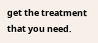get the treatment that you need.